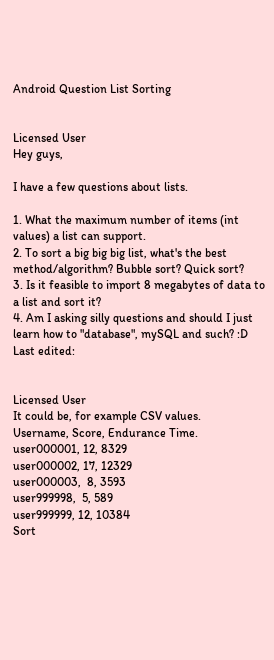Android Question List Sorting


Licensed User
Hey guys,

I have a few questions about lists.

1. What the maximum number of items (int values) a list can support.
2. To sort a big big big list, what's the best method/algorithm? Bubble sort? Quick sort?
3. Is it feasible to import 8 megabytes of data to a list and sort it?
4. Am I asking silly questions and should I just learn how to "database", mySQL and such? :D
Last edited:


Licensed User
It could be, for example CSV values.
Username, Score, Endurance Time.
user000001, 12, 8329
user000002, 17, 12329
user000003,  8, 3593
user999998,  5, 589
user999999, 12, 10384
Sort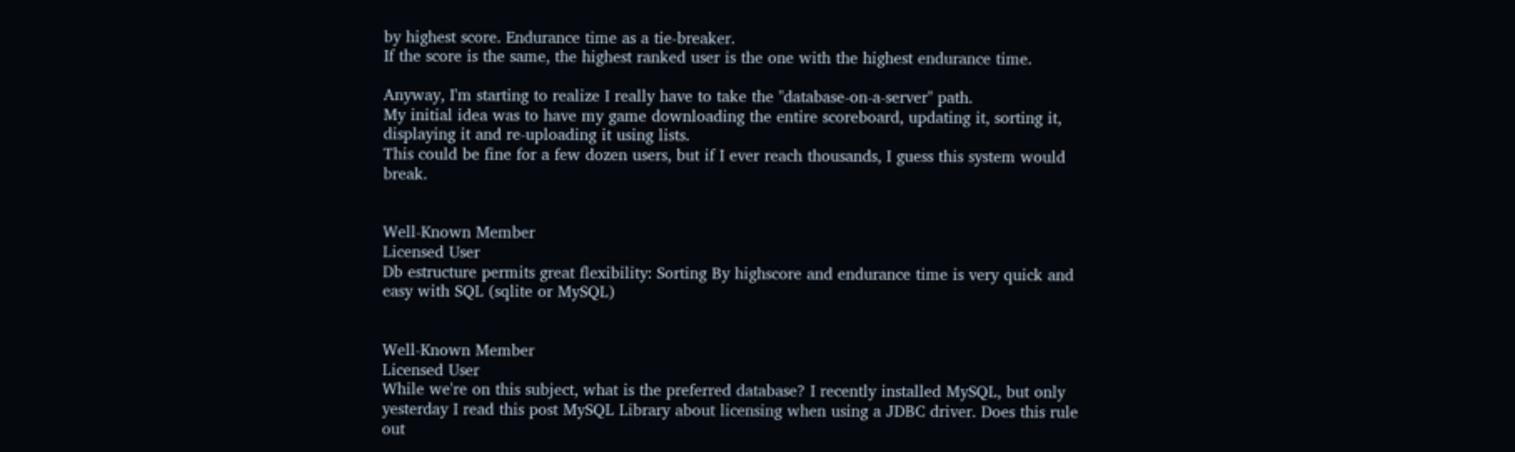by highest score. Endurance time as a tie-breaker.
If the score is the same, the highest ranked user is the one with the highest endurance time.

Anyway, I'm starting to realize I really have to take the "database-on-a-server" path.
My initial idea was to have my game downloading the entire scoreboard, updating it, sorting it, displaying it and re-uploading it using lists.
This could be fine for a few dozen users, but if I ever reach thousands, I guess this system would break.


Well-Known Member
Licensed User
Db estructure permits great flexibility: Sorting By highscore and endurance time is very quick and easy with SQL (sqlite or MySQL)


Well-Known Member
Licensed User
While we're on this subject, what is the preferred database? I recently installed MySQL, but only yesterday I read this post MySQL Library about licensing when using a JDBC driver. Does this rule out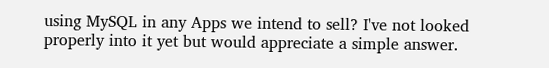using MySQL in any Apps we intend to sell? I've not looked properly into it yet but would appreciate a simple answer.